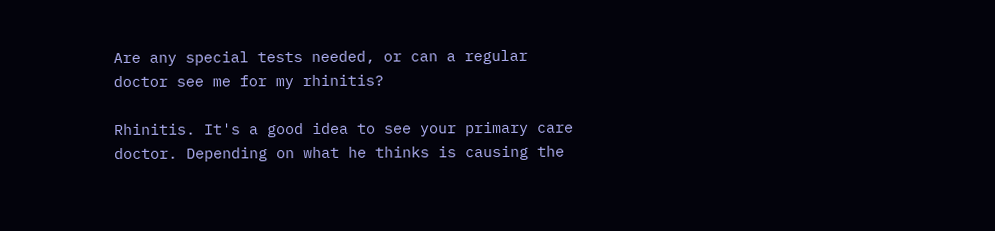Are any special tests needed, or can a regular doctor see me for my rhinitis?

Rhinitis. It's a good idea to see your primary care doctor. Depending on what he thinks is causing the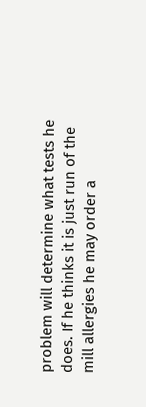problem will determine what tests he does. If he thinks it is just run of the mill allergies he may order a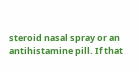steroid nasal spray or an antihistamine pill. If that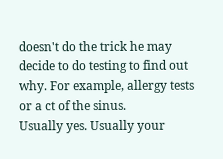doesn't do the trick he may decide to do testing to find out why. For example, allergy tests or a ct of the sinus.
Usually yes. Usually your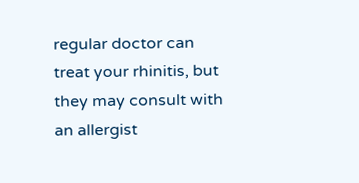regular doctor can treat your rhinitis, but they may consult with an allergist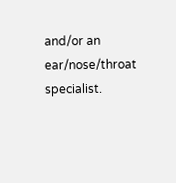and/or an ear/nose/throat specialist.